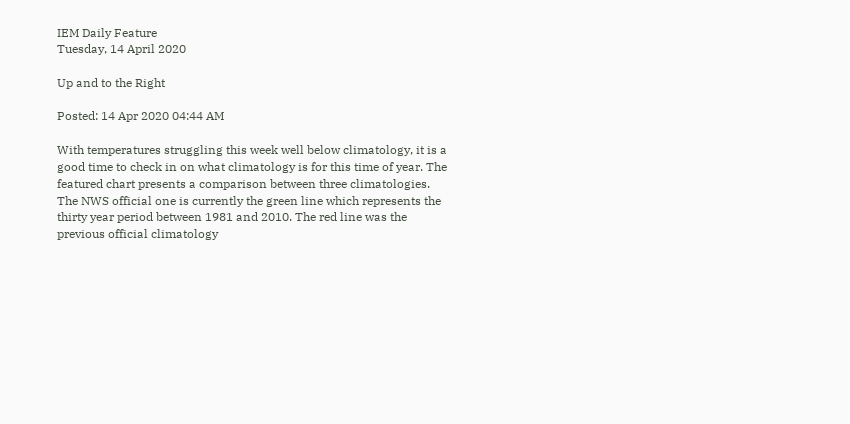IEM Daily Feature
Tuesday, 14 April 2020

Up and to the Right

Posted: 14 Apr 2020 04:44 AM

With temperatures struggling this week well below climatology, it is a good time to check in on what climatology is for this time of year. The featured chart presents a comparison between three climatologies. The NWS official one is currently the green line which represents the thirty year period between 1981 and 2010. The red line was the previous official climatology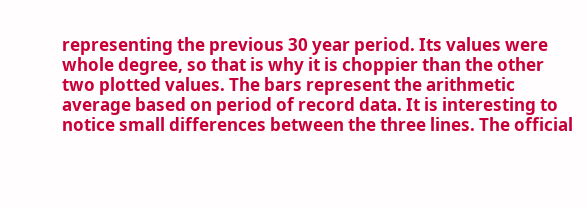representing the previous 30 year period. Its values were whole degree, so that is why it is choppier than the other two plotted values. The bars represent the arithmetic average based on period of record data. It is interesting to notice small differences between the three lines. The official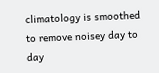climatology is smoothed to remove noisey day to day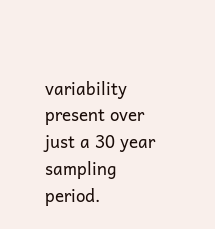variability present over just a 30 year sampling period.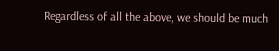Regardless of all the above, we should be much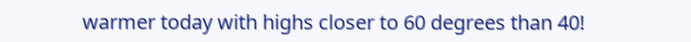warmer today with highs closer to 60 degrees than 40!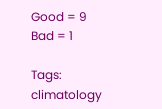Good = 9
Bad = 1

Tags:   climatology